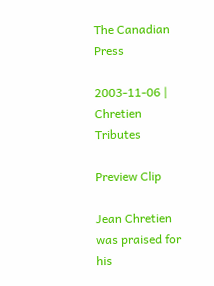The Canadian Press

2003-11-06 | Chretien Tributes

Preview Clip

Jean Chretien was praised for his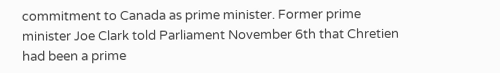commitment to Canada as prime minister. Former prime minister Joe Clark told Parliament November 6th that Chretien had been a prime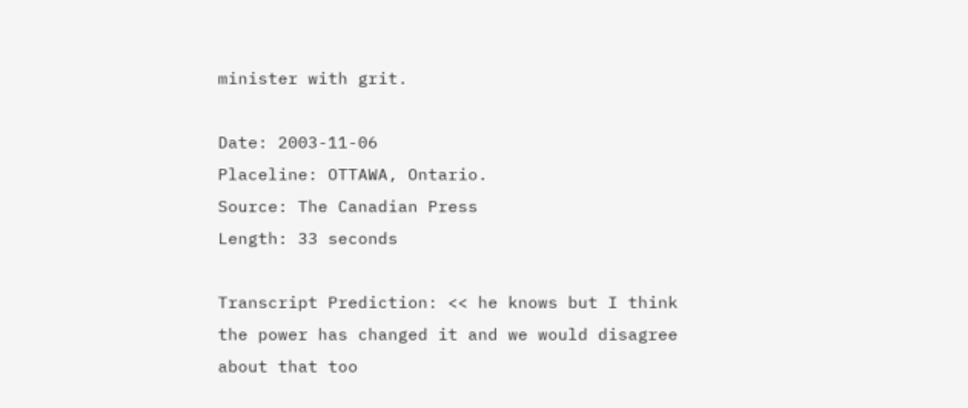minister with grit.

Date: 2003-11-06
Placeline: OTTAWA, Ontario.
Source: The Canadian Press
Length: 33 seconds

Transcript Prediction: << he knows but I think the power has changed it and we would disagree about that too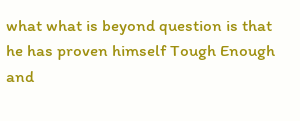what what is beyond question is that he has proven himself Tough Enough and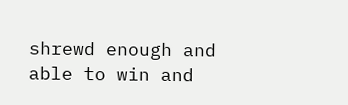shrewd enough and able to win and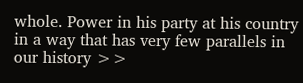whole. Power in his party at his country in a way that has very few parallels in our history >>